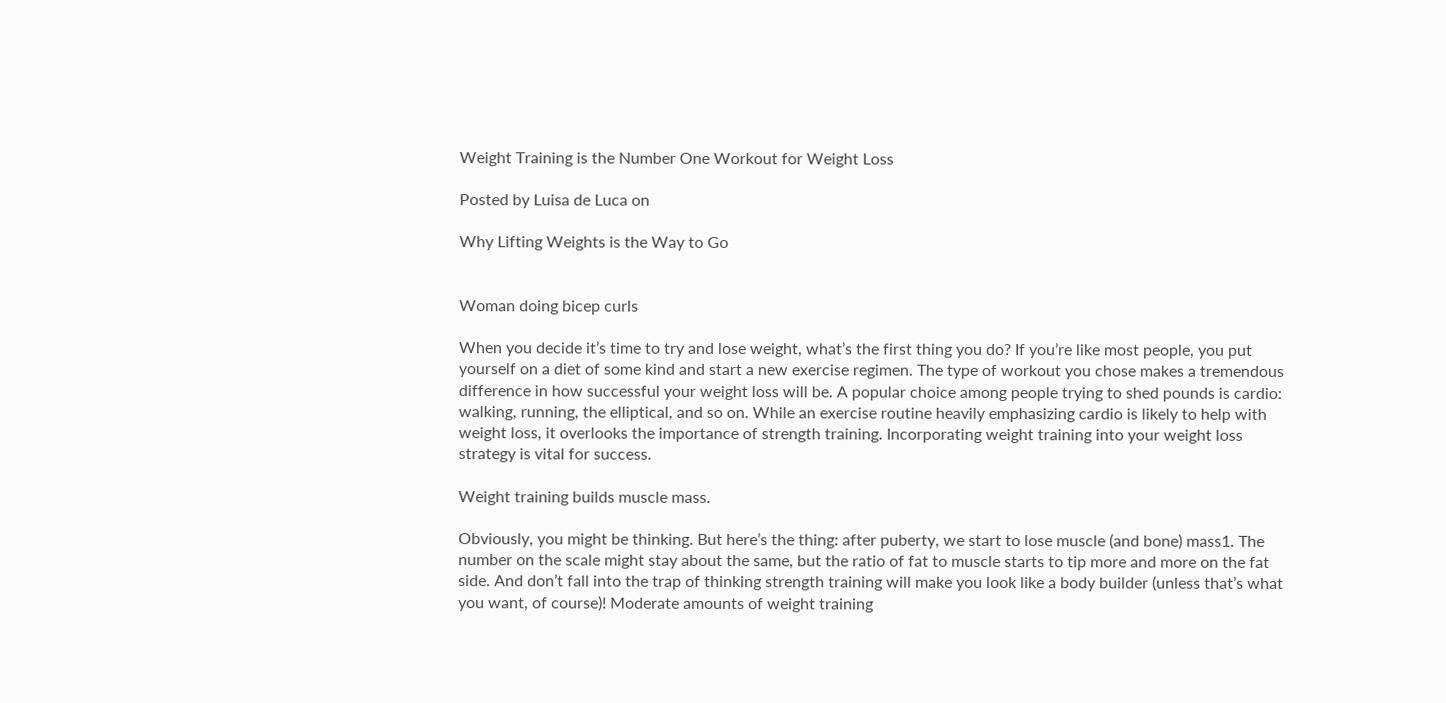Weight Training is the Number One Workout for Weight Loss

Posted by Luisa de Luca on

Why Lifting Weights is the Way to Go


Woman doing bicep curls

When you decide it’s time to try and lose weight, what’s the first thing you do? If you’re like most people, you put yourself on a diet of some kind and start a new exercise regimen. The type of workout you chose makes a tremendous difference in how successful your weight loss will be. A popular choice among people trying to shed pounds is cardio: walking, running, the elliptical, and so on. While an exercise routine heavily emphasizing cardio is likely to help with weight loss, it overlooks the importance of strength training. Incorporating weight training into your weight loss strategy is vital for success.

Weight training builds muscle mass.

Obviously, you might be thinking. But here’s the thing: after puberty, we start to lose muscle (and bone) mass1. The number on the scale might stay about the same, but the ratio of fat to muscle starts to tip more and more on the fat side. And don’t fall into the trap of thinking strength training will make you look like a body builder (unless that’s what you want, of course)! Moderate amounts of weight training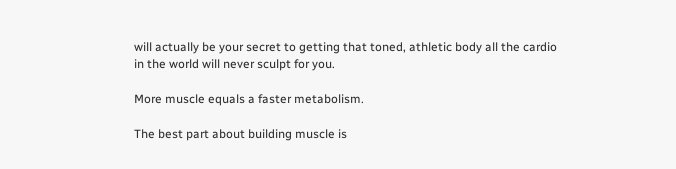will actually be your secret to getting that toned, athletic body all the cardio in the world will never sculpt for you.

More muscle equals a faster metabolism.

The best part about building muscle is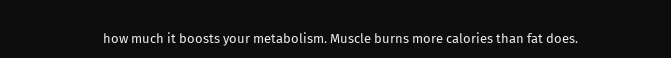how much it boosts your metabolism. Muscle burns more calories than fat does.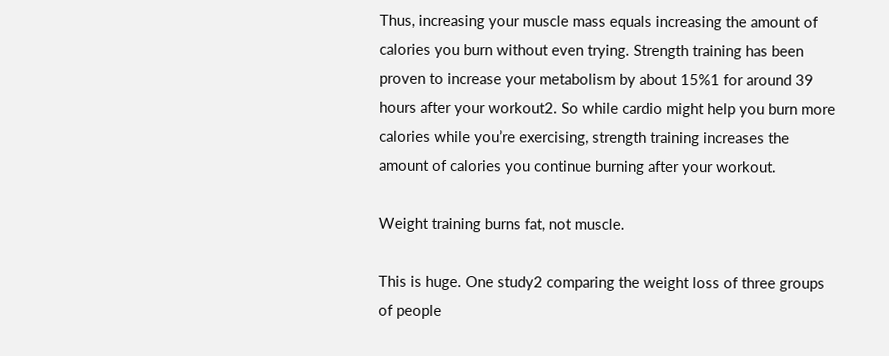Thus, increasing your muscle mass equals increasing the amount of calories you burn without even trying. Strength training has been proven to increase your metabolism by about 15%1 for around 39 hours after your workout2. So while cardio might help you burn more calories while you’re exercising, strength training increases the amount of calories you continue burning after your workout.

Weight training burns fat, not muscle.

This is huge. One study2 comparing the weight loss of three groups of people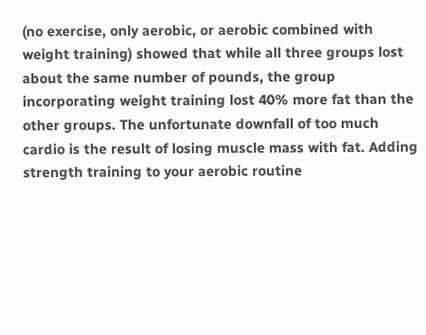(no exercise, only aerobic, or aerobic combined with weight training) showed that while all three groups lost about the same number of pounds, the group incorporating weight training lost 40% more fat than the other groups. The unfortunate downfall of too much cardio is the result of losing muscle mass with fat. Adding strength training to your aerobic routine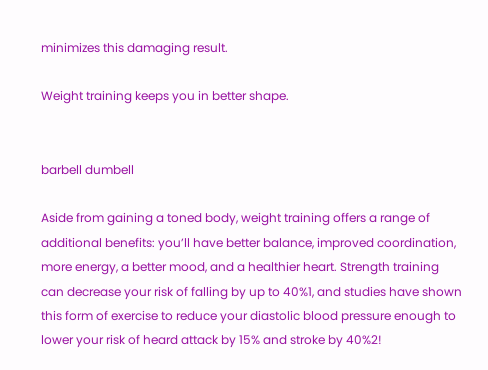minimizes this damaging result.

Weight training keeps you in better shape.


barbell dumbell

Aside from gaining a toned body, weight training offers a range of additional benefits: you’ll have better balance, improved coordination, more energy, a better mood, and a healthier heart. Strength training can decrease your risk of falling by up to 40%1, and studies have shown this form of exercise to reduce your diastolic blood pressure enough to lower your risk of heard attack by 15% and stroke by 40%2!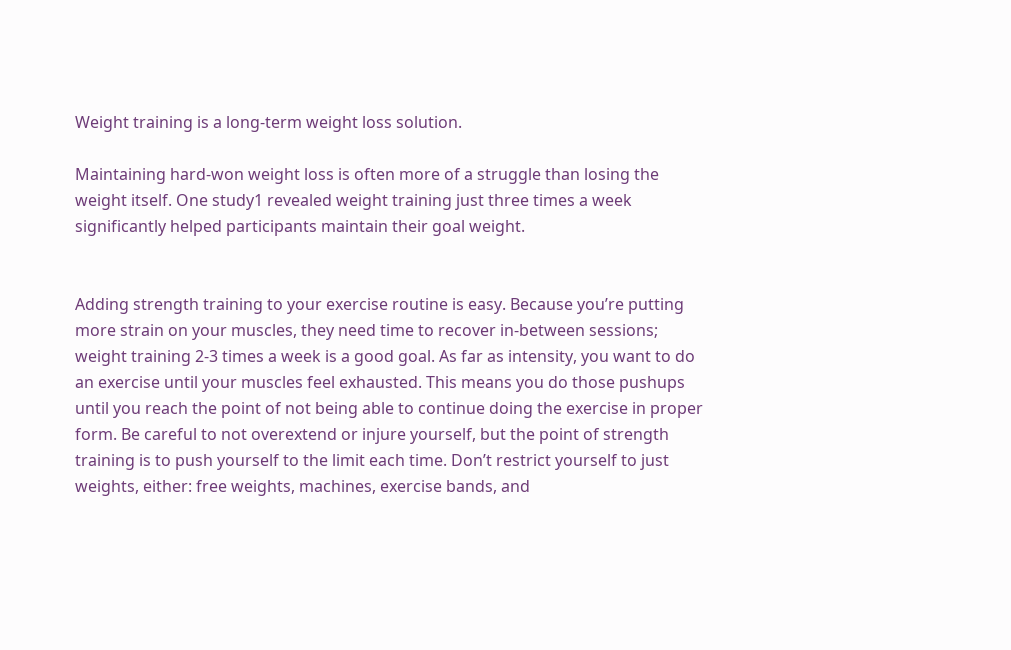Weight training is a long-term weight loss solution.

Maintaining hard-won weight loss is often more of a struggle than losing the weight itself. One study1 revealed weight training just three times a week significantly helped participants maintain their goal weight.


Adding strength training to your exercise routine is easy. Because you’re putting more strain on your muscles, they need time to recover in-between sessions; weight training 2-3 times a week is a good goal. As far as intensity, you want to do an exercise until your muscles feel exhausted. This means you do those pushups until you reach the point of not being able to continue doing the exercise in proper form. Be careful to not overextend or injure yourself, but the point of strength training is to push yourself to the limit each time. Don’t restrict yourself to just weights, either: free weights, machines, exercise bands, and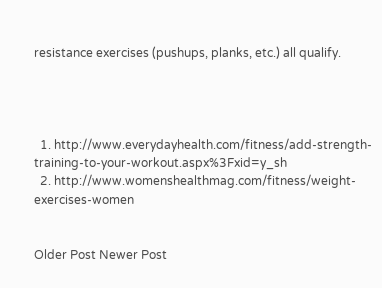resistance exercises (pushups, planks, etc.) all qualify.




  1. http://www.everydayhealth.com/fitness/add-strength-training-to-your-workout.aspx%3Fxid=y_sh
  2. http://www.womenshealthmag.com/fitness/weight-exercises-women


Older Post Newer Post